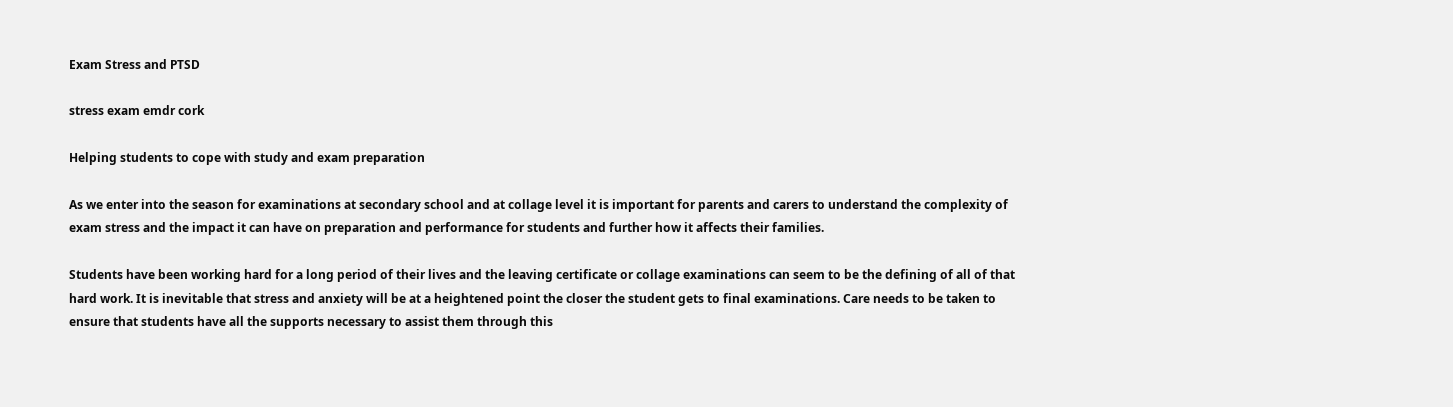Exam Stress and PTSD

stress exam emdr cork

Helping students to cope with study and exam preparation

As we enter into the season for examinations at secondary school and at collage level it is important for parents and carers to understand the complexity of exam stress and the impact it can have on preparation and performance for students and further how it affects their families.

Students have been working hard for a long period of their lives and the leaving certificate or collage examinations can seem to be the defining of all of that hard work. It is inevitable that stress and anxiety will be at a heightened point the closer the student gets to final examinations. Care needs to be taken to ensure that students have all the supports necessary to assist them through this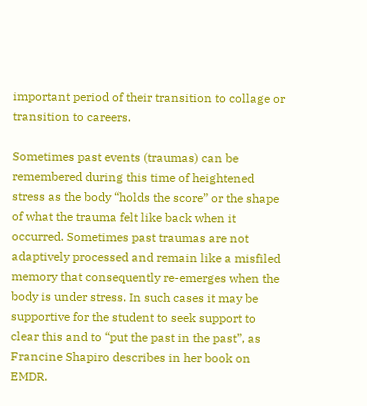important period of their transition to collage or transition to careers.

Sometimes past events (traumas) can be remembered during this time of heightened stress as the body “holds the score” or the shape of what the trauma felt like back when it occurred. Sometimes past traumas are not adaptively processed and remain like a misfiled memory that consequently re-emerges when the body is under stress. In such cases it may be supportive for the student to seek support to clear this and to “put the past in the past”, as Francine Shapiro describes in her book on EMDR.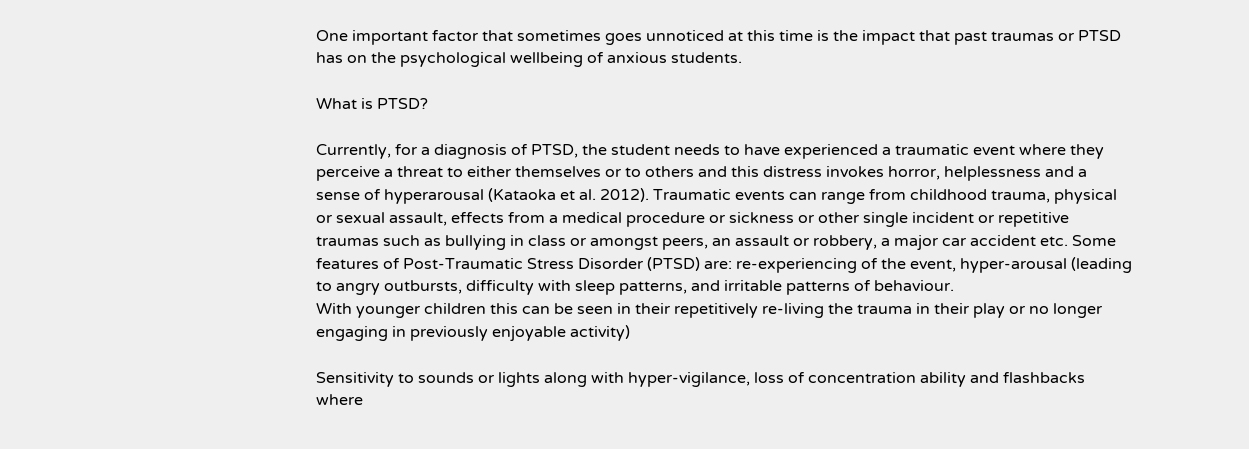One important factor that sometimes goes unnoticed at this time is the impact that past traumas or PTSD has on the psychological wellbeing of anxious students.

What is PTSD?

Currently, for a diagnosis of PTSD, the student needs to have experienced a traumatic event where they perceive a threat to either themselves or to others and this distress invokes horror, helplessness and a sense of hyperarousal (Kataoka et al. 2012). Traumatic events can range from childhood trauma, physical or sexual assault, effects from a medical procedure or sickness or other single incident or repetitive traumas such as bullying in class or amongst peers, an assault or robbery, a major car accident etc. Some features of Post-Traumatic Stress Disorder (PTSD) are: re-experiencing of the event, hyper-arousal (leading to angry outbursts, difficulty with sleep patterns, and irritable patterns of behaviour.
With younger children this can be seen in their repetitively re-living the trauma in their play or no longer engaging in previously enjoyable activity)

Sensitivity to sounds or lights along with hyper-vigilance, loss of concentration ability and flashbacks where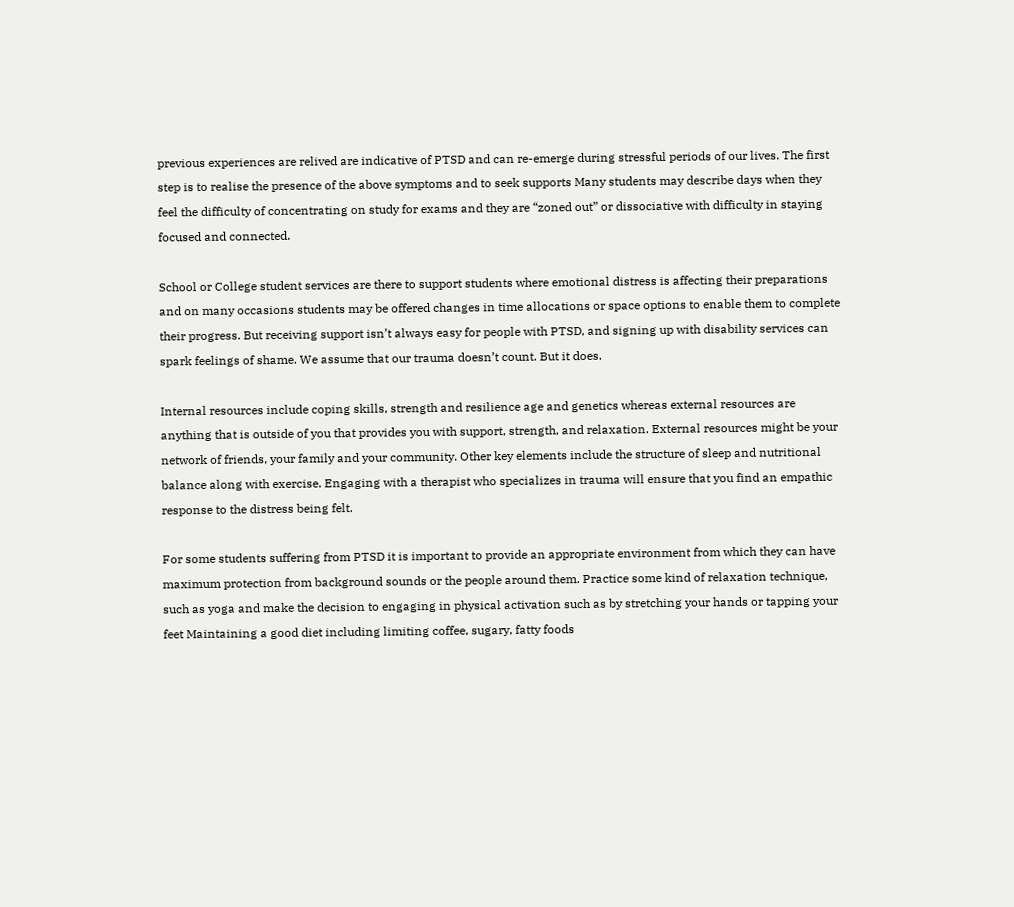previous experiences are relived are indicative of PTSD and can re-emerge during stressful periods of our lives. The first step is to realise the presence of the above symptoms and to seek supports Many students may describe days when they feel the difficulty of concentrating on study for exams and they are “zoned out” or dissociative with difficulty in staying focused and connected.

School or College student services are there to support students where emotional distress is affecting their preparations and on many occasions students may be offered changes in time allocations or space options to enable them to complete their progress. But receiving support isn’t always easy for people with PTSD, and signing up with disability services can spark feelings of shame. We assume that our trauma doesn’t count. But it does.

Internal resources include coping skills, strength and resilience age and genetics whereas external resources are anything that is outside of you that provides you with support, strength, and relaxation. External resources might be your network of friends, your family and your community. Other key elements include the structure of sleep and nutritional balance along with exercise. Engaging with a therapist who specializes in trauma will ensure that you find an empathic response to the distress being felt.

For some students suffering from PTSD it is important to provide an appropriate environment from which they can have maximum protection from background sounds or the people around them. Practice some kind of relaxation technique, such as yoga and make the decision to engaging in physical activation such as by stretching your hands or tapping your feet Maintaining a good diet including limiting coffee, sugary, fatty foods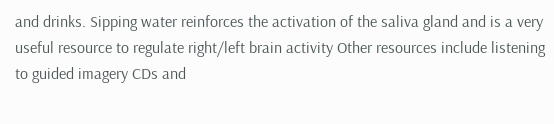and drinks. Sipping water reinforces the activation of the saliva gland and is a very useful resource to regulate right/left brain activity Other resources include listening to guided imagery CDs and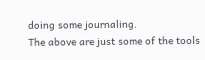doing some journaling.
The above are just some of the tools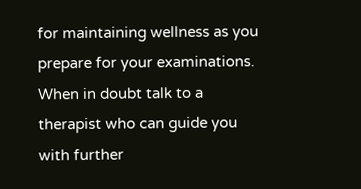for maintaining wellness as you prepare for your examinations. When in doubt talk to a therapist who can guide you with further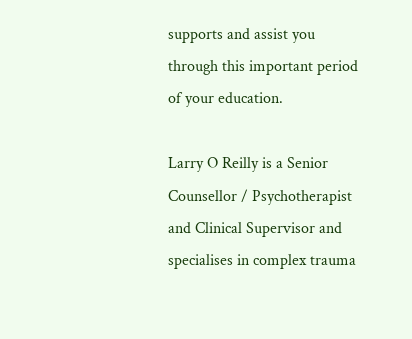supports and assist you through this important period of your education.

Larry O Reilly is a Senior Counsellor / Psychotherapist and Clinical Supervisor and specialises in complex trauma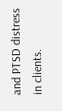and PTSD distress in clients.